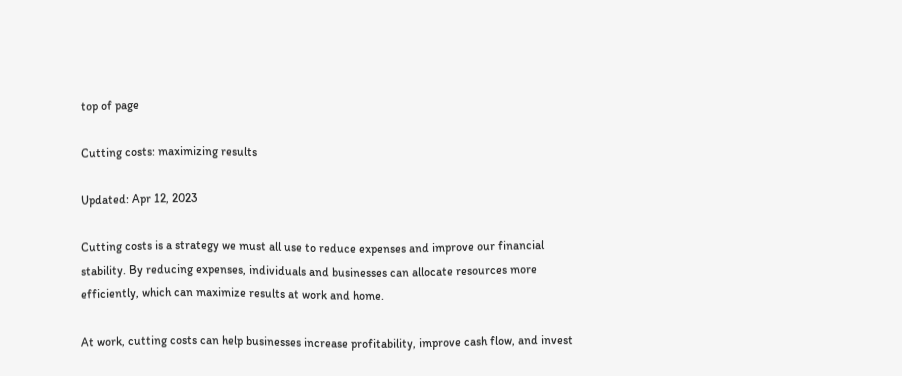top of page

Cutting costs: maximizing results

Updated: Apr 12, 2023

Cutting costs is a strategy we must all use to reduce expenses and improve our financial stability. By reducing expenses, individuals and businesses can allocate resources more efficiently, which can maximize results at work and home.

At work, cutting costs can help businesses increase profitability, improve cash flow, and invest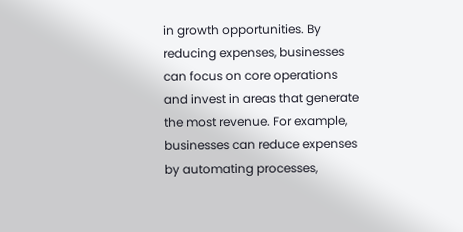in growth opportunities. By reducing expenses, businesses can focus on core operations and invest in areas that generate the most revenue. For example, businesses can reduce expenses by automating processes,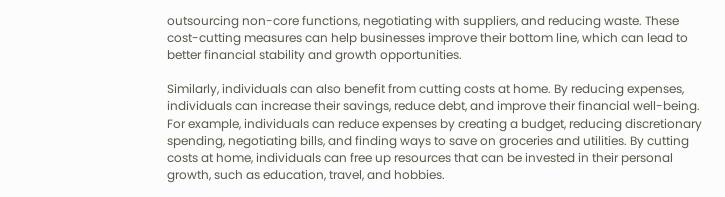outsourcing non-core functions, negotiating with suppliers, and reducing waste. These cost-cutting measures can help businesses improve their bottom line, which can lead to better financial stability and growth opportunities.

Similarly, individuals can also benefit from cutting costs at home. By reducing expenses, individuals can increase their savings, reduce debt, and improve their financial well-being. For example, individuals can reduce expenses by creating a budget, reducing discretionary spending, negotiating bills, and finding ways to save on groceries and utilities. By cutting costs at home, individuals can free up resources that can be invested in their personal growth, such as education, travel, and hobbies.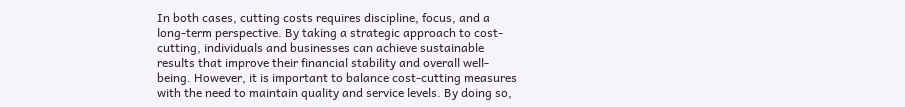In both cases, cutting costs requires discipline, focus, and a long-term perspective. By taking a strategic approach to cost-cutting, individuals and businesses can achieve sustainable results that improve their financial stability and overall well-being. However, it is important to balance cost-cutting measures with the need to maintain quality and service levels. By doing so,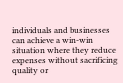individuals and businesses can achieve a win-win situation where they reduce expenses without sacrificing quality or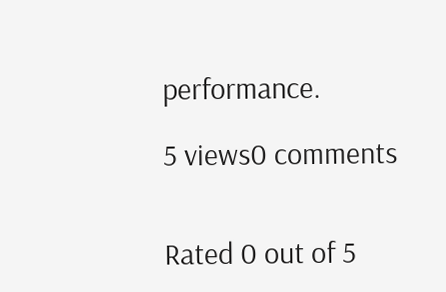performance.

5 views0 comments


Rated 0 out of 5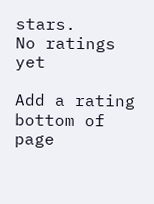stars.
No ratings yet

Add a rating
bottom of page